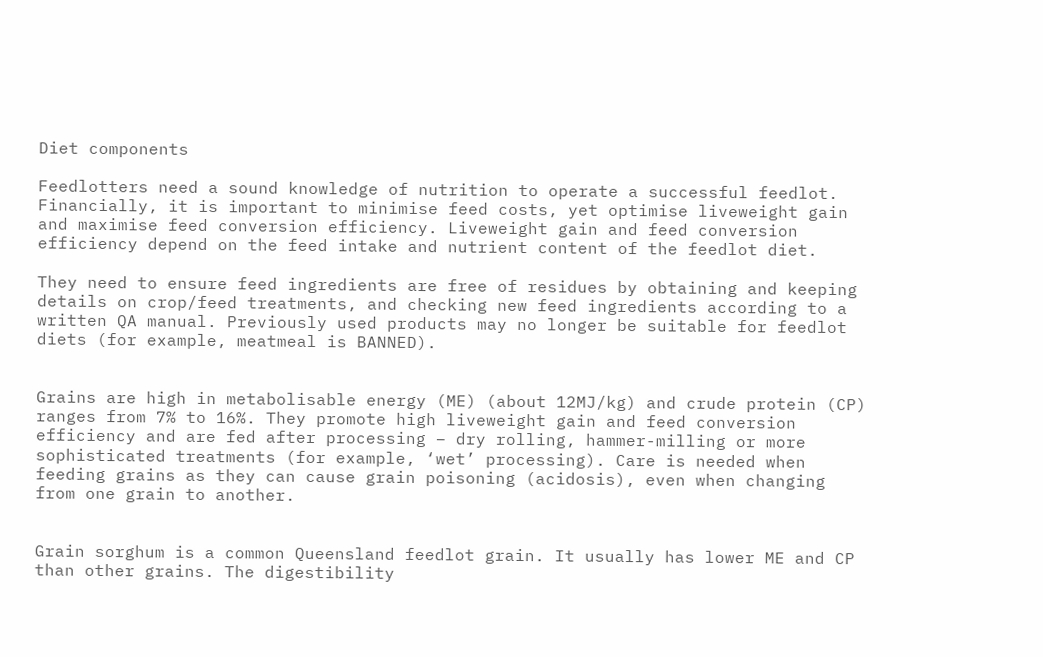Diet components

Feedlotters need a sound knowledge of nutrition to operate a successful feedlot. Financially, it is important to minimise feed costs, yet optimise liveweight gain and maximise feed conversion efficiency. Liveweight gain and feed conversion efficiency depend on the feed intake and nutrient content of the feedlot diet.

They need to ensure feed ingredients are free of residues by obtaining and keeping details on crop/feed treatments, and checking new feed ingredients according to a written QA manual. Previously used products may no longer be suitable for feedlot diets (for example, meatmeal is BANNED).


Grains are high in metabolisable energy (ME) (about 12MJ/kg) and crude protein (CP) ranges from 7% to 16%. They promote high liveweight gain and feed conversion efficiency and are fed after processing – dry rolling, hammer-milling or more sophisticated treatments (for example, ‘wet’ processing). Care is needed when feeding grains as they can cause grain poisoning (acidosis), even when changing from one grain to another.


Grain sorghum is a common Queensland feedlot grain. It usually has lower ME and CP than other grains. The digestibility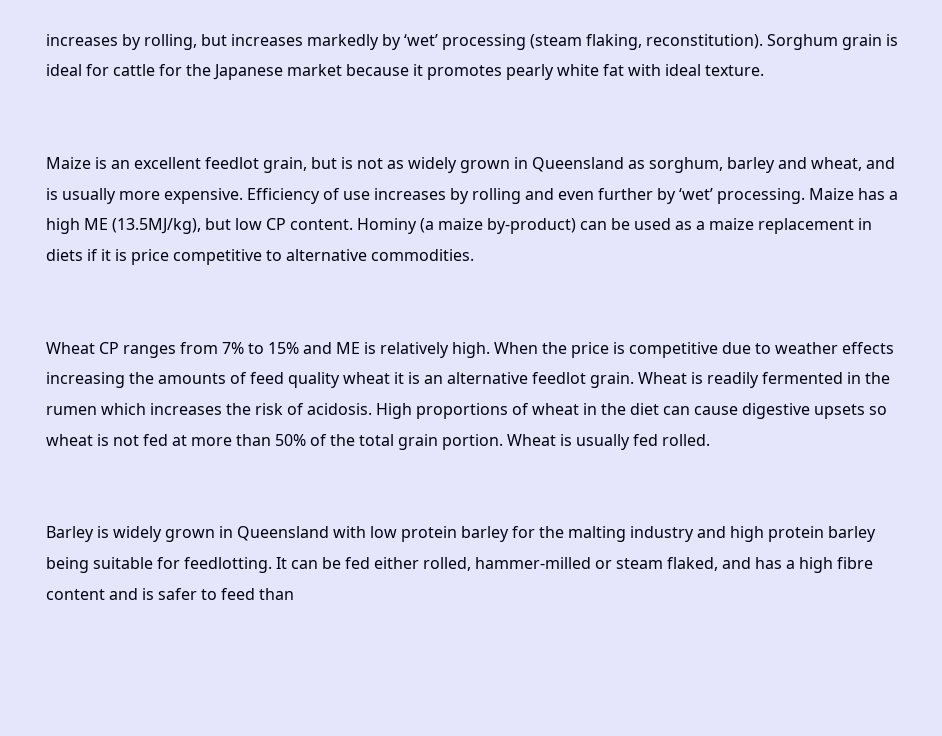increases by rolling, but increases markedly by ‘wet’ processing (steam flaking, reconstitution). Sorghum grain is ideal for cattle for the Japanese market because it promotes pearly white fat with ideal texture.


Maize is an excellent feedlot grain, but is not as widely grown in Queensland as sorghum, barley and wheat, and is usually more expensive. Efficiency of use increases by rolling and even further by ‘wet’ processing. Maize has a high ME (13.5MJ/kg), but low CP content. Hominy (a maize by-product) can be used as a maize replacement in diets if it is price competitive to alternative commodities.


Wheat CP ranges from 7% to 15% and ME is relatively high. When the price is competitive due to weather effects increasing the amounts of feed quality wheat it is an alternative feedlot grain. Wheat is readily fermented in the rumen which increases the risk of acidosis. High proportions of wheat in the diet can cause digestive upsets so wheat is not fed at more than 50% of the total grain portion. Wheat is usually fed rolled.


Barley is widely grown in Queensland with low protein barley for the malting industry and high protein barley being suitable for feedlotting. It can be fed either rolled, hammer-milled or steam flaked, and has a high fibre content and is safer to feed than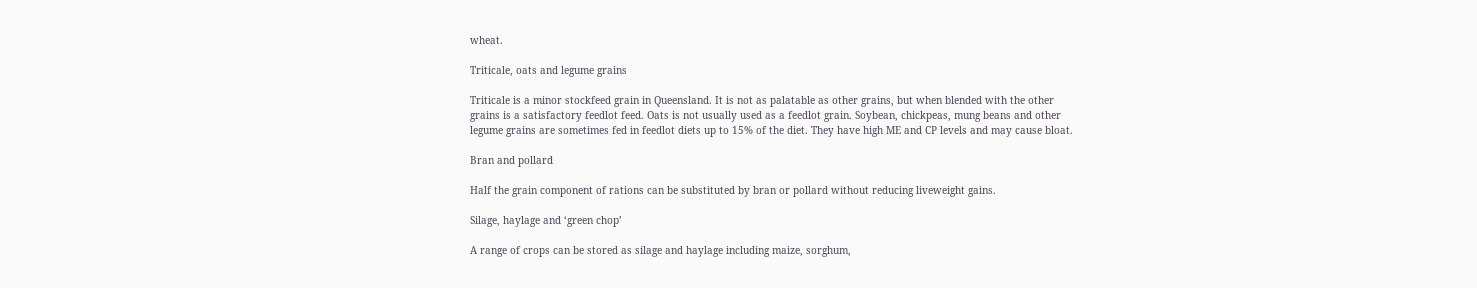wheat.

Triticale, oats and legume grains

Triticale is a minor stockfeed grain in Queensland. It is not as palatable as other grains, but when blended with the other grains is a satisfactory feedlot feed. Oats is not usually used as a feedlot grain. Soybean, chickpeas, mung beans and other legume grains are sometimes fed in feedlot diets up to 15% of the diet. They have high ME and CP levels and may cause bloat.

Bran and pollard

Half the grain component of rations can be substituted by bran or pollard without reducing liveweight gains.

Silage, haylage and ‘green chop’

A range of crops can be stored as silage and haylage including maize, sorghum,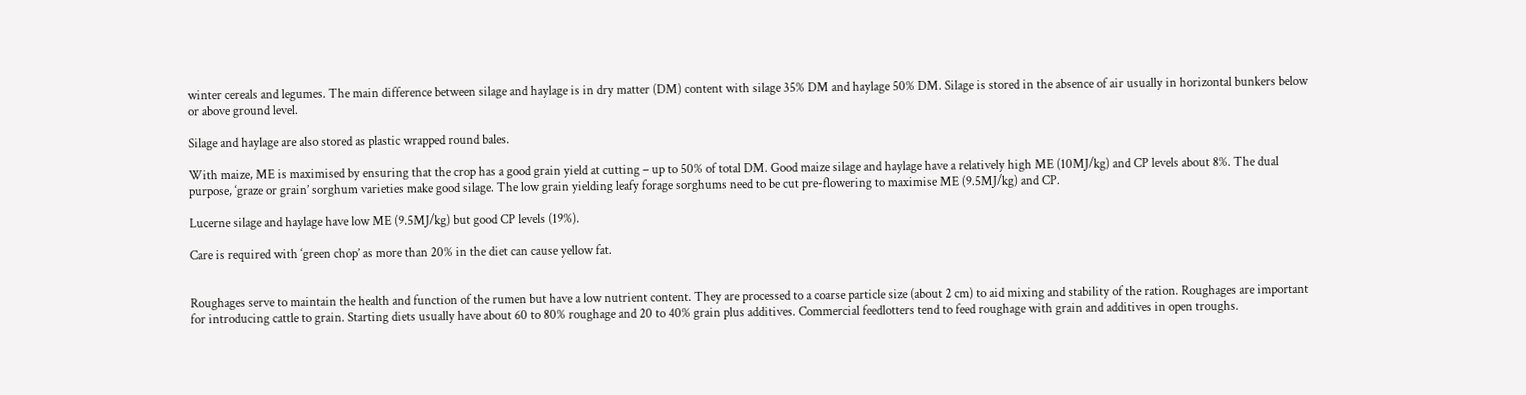winter cereals and legumes. The main difference between silage and haylage is in dry matter (DM) content with silage 35% DM and haylage 50% DM. Silage is stored in the absence of air usually in horizontal bunkers below or above ground level.

Silage and haylage are also stored as plastic wrapped round bales.

With maize, ME is maximised by ensuring that the crop has a good grain yield at cutting – up to 50% of total DM. Good maize silage and haylage have a relatively high ME (10MJ/kg) and CP levels about 8%. The dual purpose, ‘graze or grain’ sorghum varieties make good silage. The low grain yielding leafy forage sorghums need to be cut pre-flowering to maximise ME (9.5MJ/kg) and CP.

Lucerne silage and haylage have low ME (9.5MJ/kg) but good CP levels (19%).

Care is required with ‘green chop’ as more than 20% in the diet can cause yellow fat.


Roughages serve to maintain the health and function of the rumen but have a low nutrient content. They are processed to a coarse particle size (about 2 cm) to aid mixing and stability of the ration. Roughages are important for introducing cattle to grain. Starting diets usually have about 60 to 80% roughage and 20 to 40% grain plus additives. Commercial feedlotters tend to feed roughage with grain and additives in open troughs.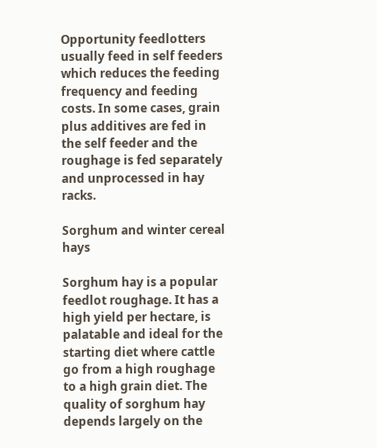Opportunity feedlotters usually feed in self feeders which reduces the feeding frequency and feeding costs. In some cases, grain plus additives are fed in the self feeder and the roughage is fed separately and unprocessed in hay racks.

Sorghum and winter cereal hays

Sorghum hay is a popular feedlot roughage. It has a high yield per hectare, is palatable and ideal for the starting diet where cattle go from a high roughage to a high grain diet. The quality of sorghum hay depends largely on the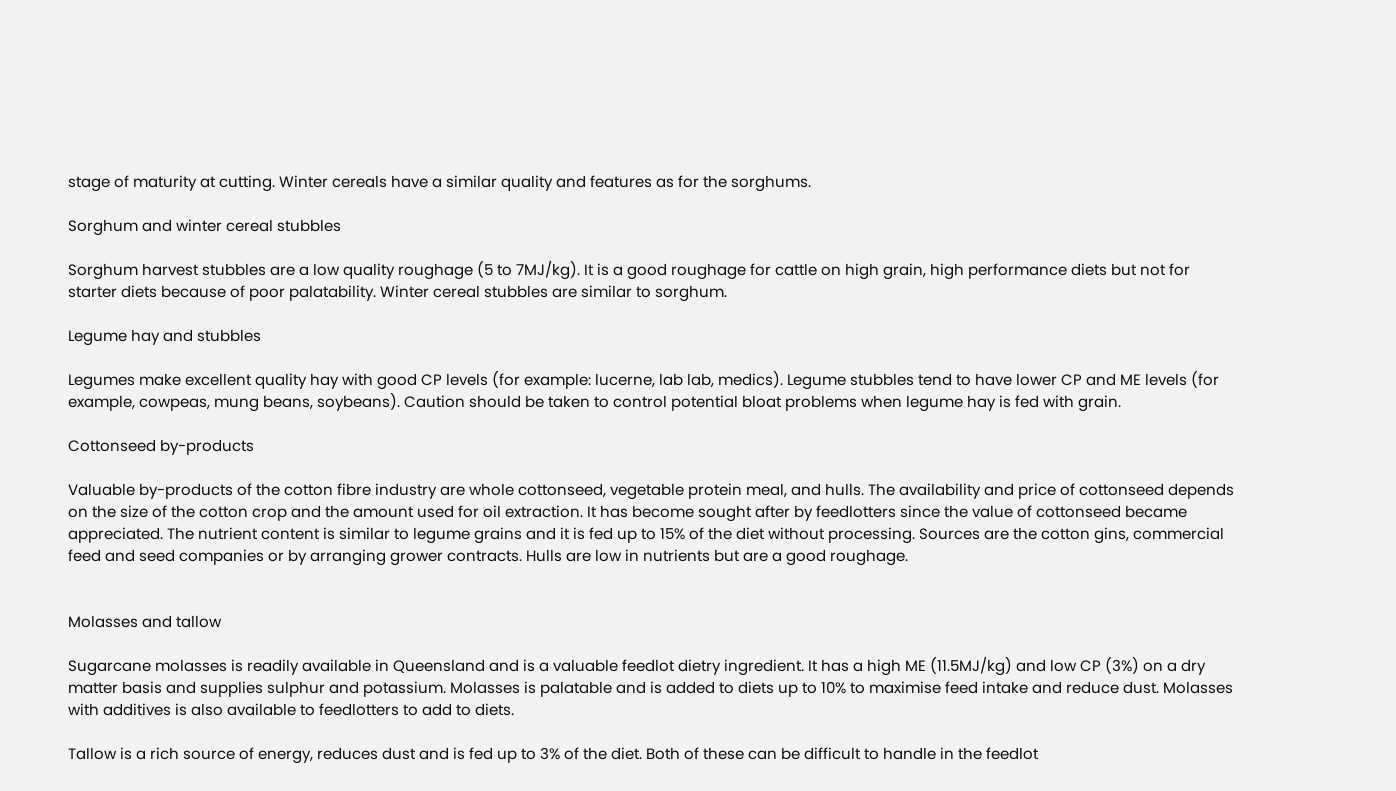stage of maturity at cutting. Winter cereals have a similar quality and features as for the sorghums.

Sorghum and winter cereal stubbles

Sorghum harvest stubbles are a low quality roughage (5 to 7MJ/kg). It is a good roughage for cattle on high grain, high performance diets but not for starter diets because of poor palatability. Winter cereal stubbles are similar to sorghum.

Legume hay and stubbles

Legumes make excellent quality hay with good CP levels (for example: lucerne, lab lab, medics). Legume stubbles tend to have lower CP and ME levels (for example, cowpeas, mung beans, soybeans). Caution should be taken to control potential bloat problems when legume hay is fed with grain.

Cottonseed by-products

Valuable by-products of the cotton fibre industry are whole cottonseed, vegetable protein meal, and hulls. The availability and price of cottonseed depends on the size of the cotton crop and the amount used for oil extraction. It has become sought after by feedlotters since the value of cottonseed became appreciated. The nutrient content is similar to legume grains and it is fed up to 15% of the diet without processing. Sources are the cotton gins, commercial feed and seed companies or by arranging grower contracts. Hulls are low in nutrients but are a good roughage.


Molasses and tallow

Sugarcane molasses is readily available in Queensland and is a valuable feedlot dietry ingredient. It has a high ME (11.5MJ/kg) and low CP (3%) on a dry matter basis and supplies sulphur and potassium. Molasses is palatable and is added to diets up to 10% to maximise feed intake and reduce dust. Molasses with additives is also available to feedlotters to add to diets.

Tallow is a rich source of energy, reduces dust and is fed up to 3% of the diet. Both of these can be difficult to handle in the feedlot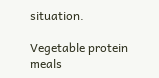situation.

Vegetable protein meals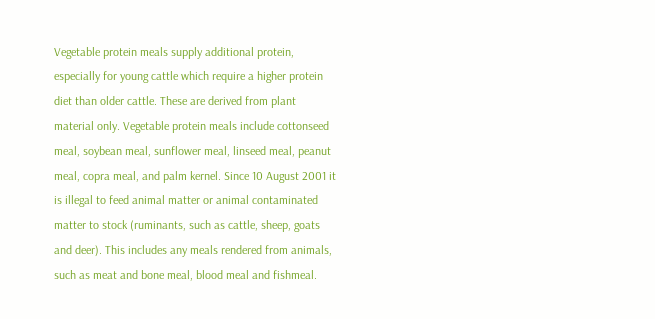Vegetable protein meals supply additional protein, especially for young cattle which require a higher protein diet than older cattle. These are derived from plant material only. Vegetable protein meals include cottonseed meal, soybean meal, sunflower meal, linseed meal, peanut meal, copra meal, and palm kernel. Since 10 August 2001 it is illegal to feed animal matter or animal contaminated matter to stock (ruminants, such as cattle, sheep, goats and deer). This includes any meals rendered from animals, such as meat and bone meal, blood meal and fishmeal.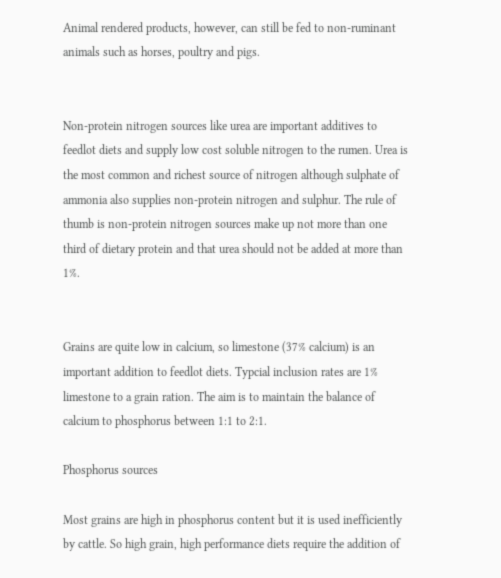Animal rendered products, however, can still be fed to non-ruminant animals such as horses, poultry and pigs.


Non-protein nitrogen sources like urea are important additives to feedlot diets and supply low cost soluble nitrogen to the rumen. Urea is the most common and richest source of nitrogen although sulphate of ammonia also supplies non-protein nitrogen and sulphur. The rule of thumb is non-protein nitrogen sources make up not more than one third of dietary protein and that urea should not be added at more than 1%.


Grains are quite low in calcium, so limestone (37% calcium) is an important addition to feedlot diets. Typcial inclusion rates are 1% limestone to a grain ration. The aim is to maintain the balance of calcium to phosphorus between 1:1 to 2:1.

Phosphorus sources

Most grains are high in phosphorus content but it is used inefficiently by cattle. So high grain, high performance diets require the addition of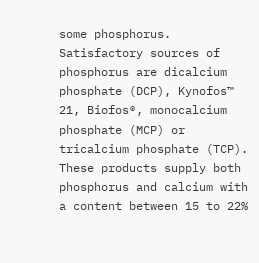some phosphorus. Satisfactory sources of phosphorus are dicalcium phosphate (DCP), Kynofos™ 21, Biofos®, monocalcium phosphate (MCP) or tricalcium phosphate (TCP). These products supply both phosphorus and calcium with a content between 15 to 22%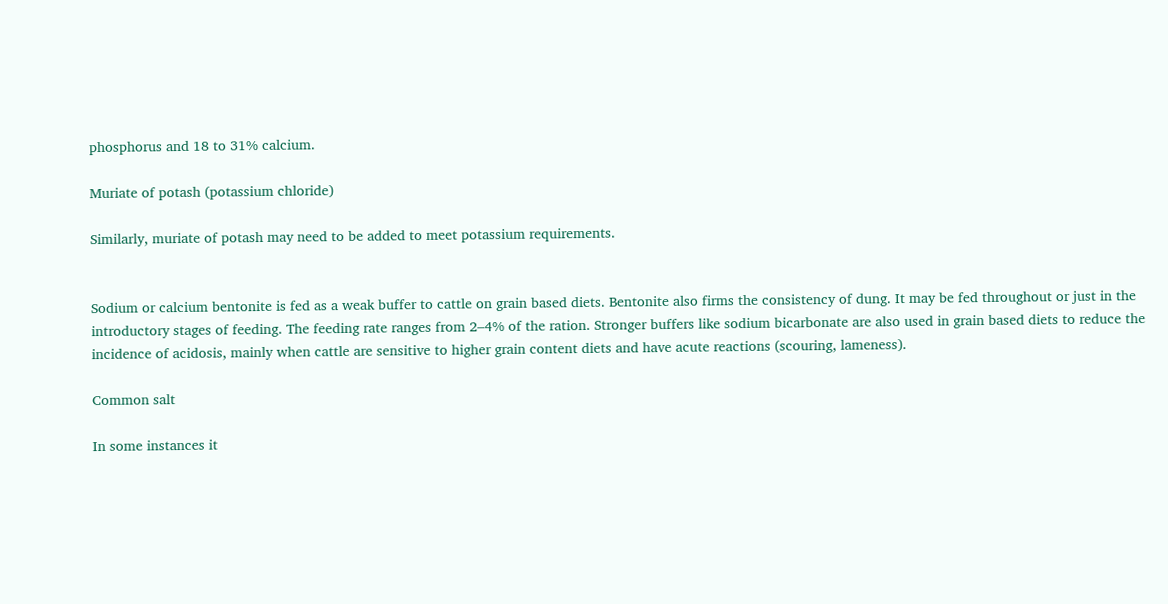phosphorus and 18 to 31% calcium.

Muriate of potash (potassium chloride)

Similarly, muriate of potash may need to be added to meet potassium requirements.


Sodium or calcium bentonite is fed as a weak buffer to cattle on grain based diets. Bentonite also firms the consistency of dung. It may be fed throughout or just in the introductory stages of feeding. The feeding rate ranges from 2–4% of the ration. Stronger buffers like sodium bicarbonate are also used in grain based diets to reduce the incidence of acidosis, mainly when cattle are sensitive to higher grain content diets and have acute reactions (scouring, lameness).

Common salt

In some instances it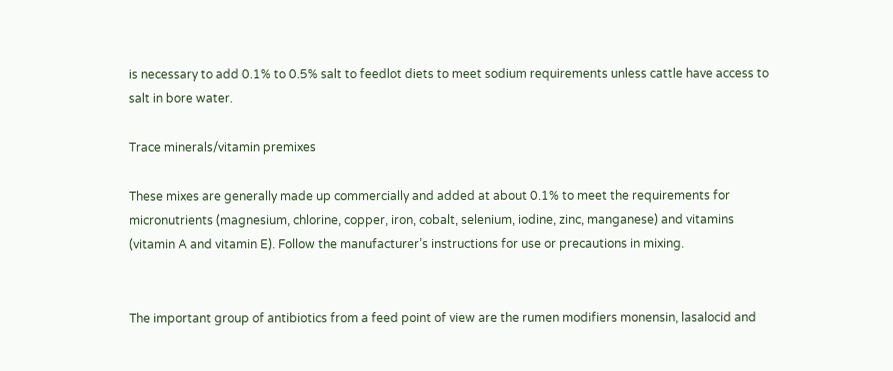is necessary to add 0.1% to 0.5% salt to feedlot diets to meet sodium requirements unless cattle have access to salt in bore water.

Trace minerals/vitamin premixes

These mixes are generally made up commercially and added at about 0.1% to meet the requirements for micronutrients (magnesium, chlorine, copper, iron, cobalt, selenium, iodine, zinc, manganese) and vitamins (vitamin A and vitamin E). Follow the manufacturer’s instructions for use or precautions in mixing.


The important group of antibiotics from a feed point of view are the rumen modifiers monensin, lasalocid and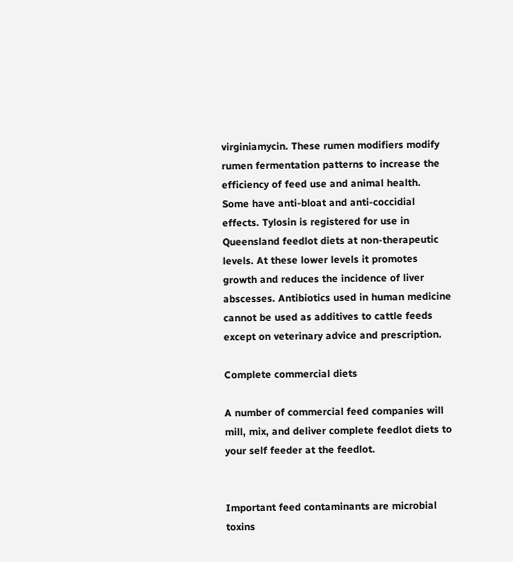virginiamycin. These rumen modifiers modify rumen fermentation patterns to increase the efficiency of feed use and animal health. Some have anti-bloat and anti-coccidial effects. Tylosin is registered for use in Queensland feedlot diets at non-therapeutic levels. At these lower levels it promotes growth and reduces the incidence of liver abscesses. Antibiotics used in human medicine cannot be used as additives to cattle feeds except on veterinary advice and prescription.

Complete commercial diets

A number of commercial feed companies will mill, mix, and deliver complete feedlot diets to your self feeder at the feedlot.


Important feed contaminants are microbial toxins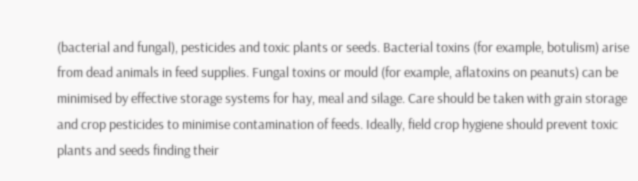(bacterial and fungal), pesticides and toxic plants or seeds. Bacterial toxins (for example, botulism) arise from dead animals in feed supplies. Fungal toxins or mould (for example, aflatoxins on peanuts) can be minimised by effective storage systems for hay, meal and silage. Care should be taken with grain storage and crop pesticides to minimise contamination of feeds. Ideally, field crop hygiene should prevent toxic plants and seeds finding their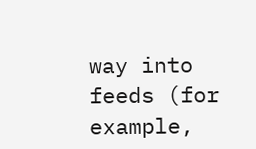way into feeds (for example,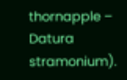thornapple – Datura stramonium).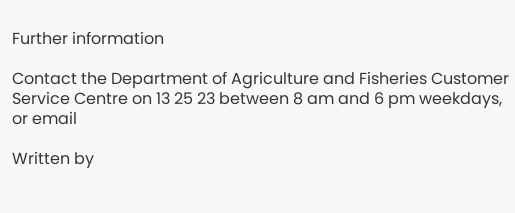Further information

Contact the Department of Agriculture and Fisheries Customer Service Centre on 13 25 23 between 8 am and 6 pm weekdays, or email

Written by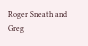Roger Sneath and Greg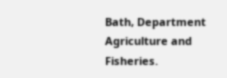Bath, Department Agriculture and Fisheries.